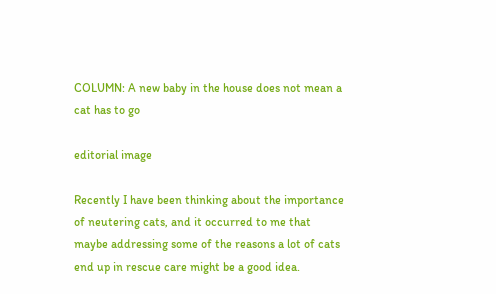COLUMN: A new baby in the house does not mean a cat has to go

editorial image

Recently I have been thinking about the importance of neutering cats, and it occurred to me that maybe addressing some of the reasons a lot of cats end up in rescue care might be a good idea.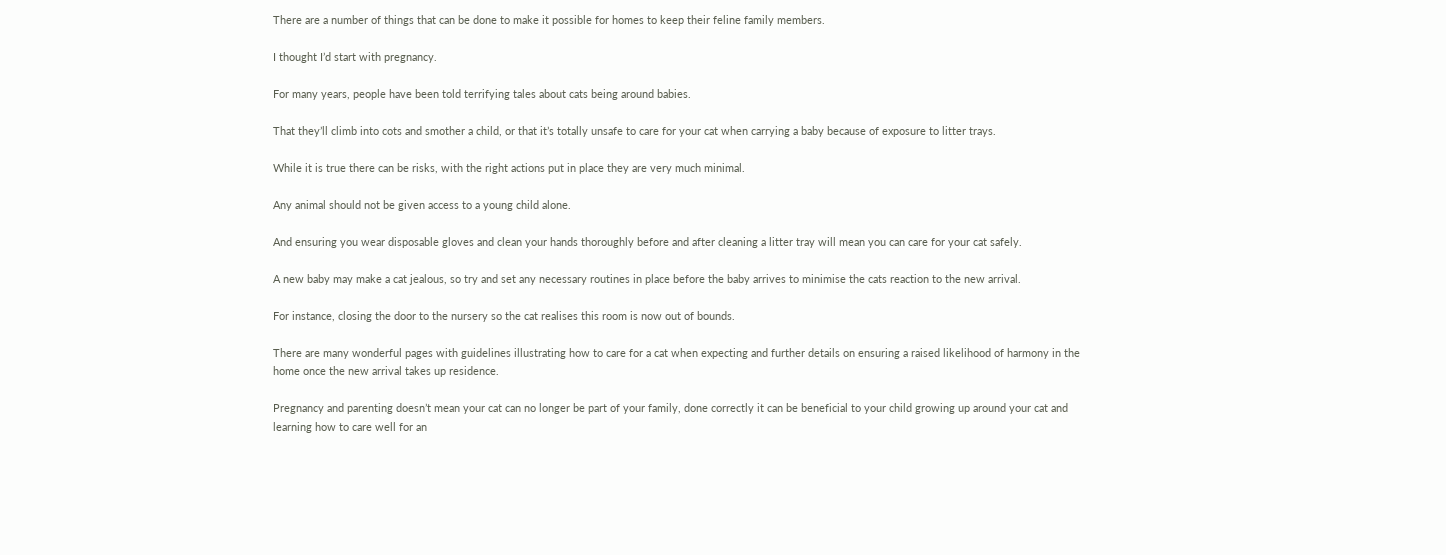There are a number of things that can be done to make it possible for homes to keep their feline family members.

I thought I’d start with pregnancy.

For many years, people have been told terrifying tales about cats being around babies.

That they’ll climb into cots and smother a child, or that it’s totally unsafe to care for your cat when carrying a baby because of exposure to litter trays.

While it is true there can be risks, with the right actions put in place they are very much minimal.

Any animal should not be given access to a young child alone.

And ensuring you wear disposable gloves and clean your hands thoroughly before and after cleaning a litter tray will mean you can care for your cat safely.

A new baby may make a cat jealous, so try and set any necessary routines in place before the baby arrives to minimise the cats reaction to the new arrival.

For instance, closing the door to the nursery so the cat realises this room is now out of bounds.

There are many wonderful pages with guidelines illustrating how to care for a cat when expecting and further details on ensuring a raised likelihood of harmony in the home once the new arrival takes up residence.

Pregnancy and parenting doesn’t mean your cat can no longer be part of your family, done correctly it can be beneficial to your child growing up around your cat and learning how to care well for an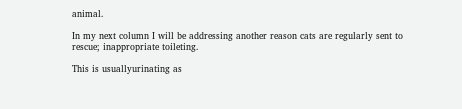animal.

In my next column I will be addressing another reason cats are regularly sent to rescue; inappropriate toileting.

This is usuallyurinating as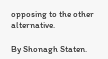opposing to the other alternative.

By Shonagh Staten.